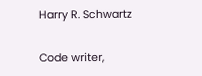Harry R. Schwartz

Code writer,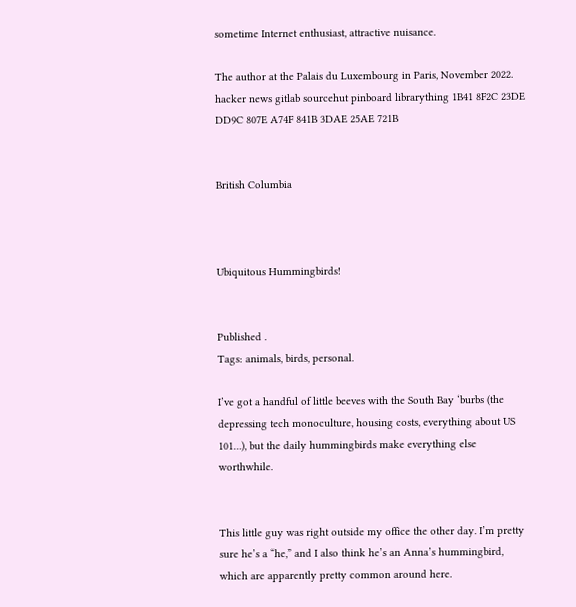sometime Internet enthusiast, attractive nuisance.

The author at the Palais du Luxembourg in Paris, November 2022. hacker news gitlab sourcehut pinboard librarything 1B41 8F2C 23DE DD9C 807E A74F 841B 3DAE 25AE 721B


British Columbia



Ubiquitous Hummingbirds!


Published .
Tags: animals, birds, personal.

I’ve got a handful of little beeves with the South Bay ‘burbs (the depressing tech monoculture, housing costs, everything about US 101…), but the daily hummingbirds make everything else worthwhile.


This little guy was right outside my office the other day. I’m pretty sure he’s a “he,” and I also think he’s an Anna’s hummingbird, which are apparently pretty common around here.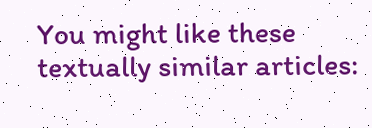You might like these textually similar articles: